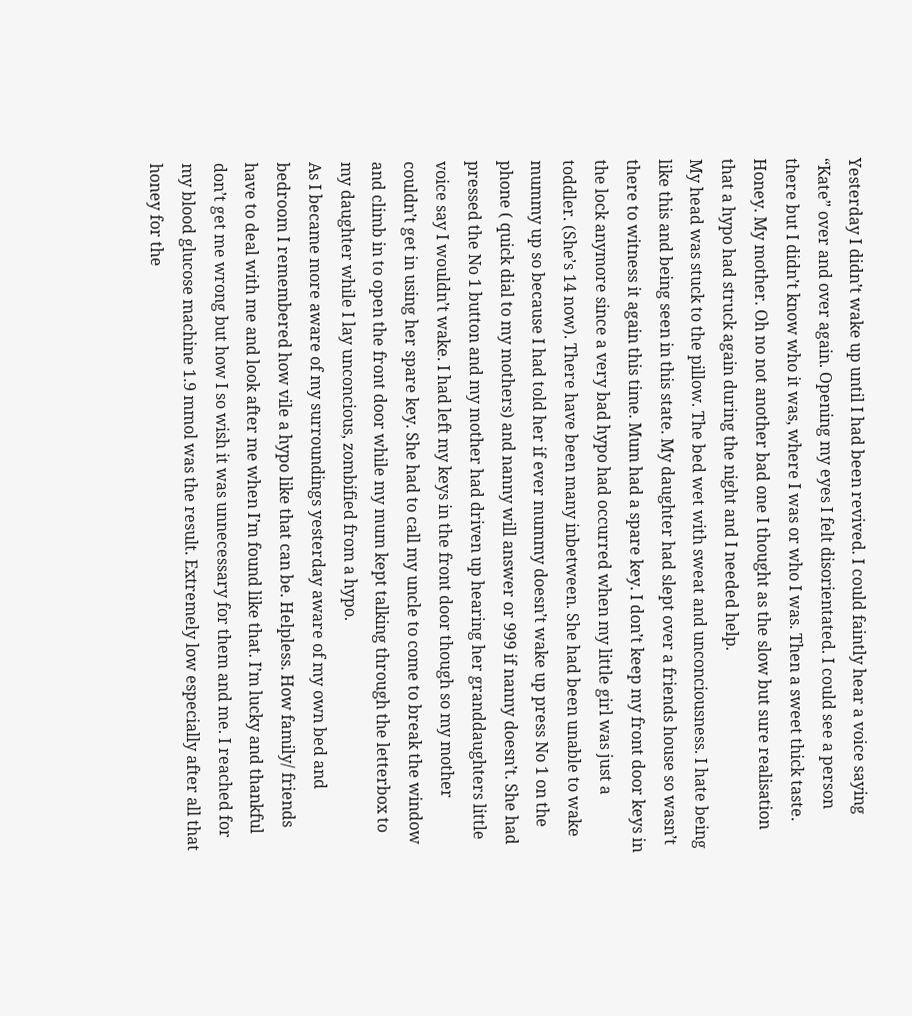Yesterday I didn’t wake up until I had been revived. I could faintly hear a voice saying “Kate” over and over again. Opening my eyes I felt disorientated. I could see a person there but I didn’t know who it was, where I was or who I was. Then a sweet thick taste. Honey. My mother. Oh no not another bad one I thought as the slow but sure realisation that a hypo had struck again during the night and I needed help.
My head was stuck to the pillow. The bed wet with sweat and unconciousness. I hate being like this and being seen in this state. My daughter had slept over a friends house so wasn’t there to witness it again this time. Mum had a spare key. I don’t keep my front door keys in the lock anymore since a very bad hypo had occurred when my little girl was just a toddler. (She’s 14 now). There have been many inbetween. She had been unable to wake mummy up so because I had told her if ever mummy doesn’t wake up press No 1 on the phone ( quick dial to my mothers) and nanny will answer or 999 if nanny doesn’t. She had pressed the No 1 button and my mother had driven up hearing her granddaughters little voice say I wouldn’t wake. I had left my keys in the front door though so my mother couldn’t get in using her spare key. She had to call my uncle to come to break the window and climb in to open the front door while my mum kept talking through the letterbox to my daughter while I lay unconcious, zombified from a hypo.
As I became more aware of my surroundings yesterday aware of my own bed and bedroom I remembered how vile a hypo like that can be. Helpless. How family/ friends have to deal with me and look after me when I’m found like that. I’m lucky and thankful don’t get me wrong but how I so wish it was unnecessary for them and me. I reached for my blood glucose machine 1.9 mmol was the result. Extremely low especially after all that honey for the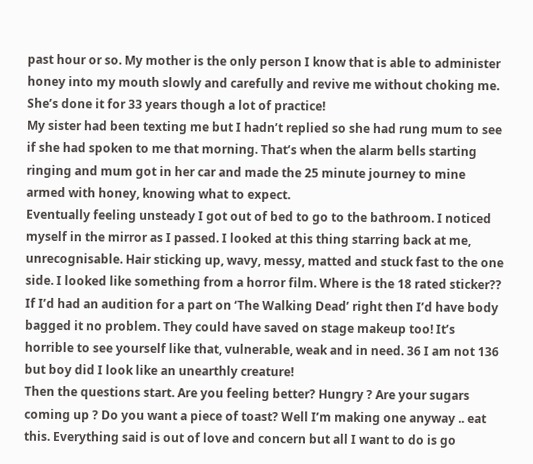past hour or so. My mother is the only person I know that is able to administer honey into my mouth slowly and carefully and revive me without choking me. She’s done it for 33 years though a lot of practice!
My sister had been texting me but I hadn’t replied so she had rung mum to see if she had spoken to me that morning. That’s when the alarm bells starting ringing and mum got in her car and made the 25 minute journey to mine armed with honey, knowing what to expect.
Eventually feeling unsteady I got out of bed to go to the bathroom. I noticed myself in the mirror as I passed. I looked at this thing starring back at me, unrecognisable. Hair sticking up, wavy, messy, matted and stuck fast to the one side. I looked like something from a horror film. Where is the 18 rated sticker?? If I’d had an audition for a part on ‘The Walking Dead’ right then I’d have body bagged it no problem. They could have saved on stage makeup too! It’s horrible to see yourself like that, vulnerable, weak and in need. 36 I am not 136 but boy did I look like an unearthly creature!
Then the questions start. Are you feeling better? Hungry ? Are your sugars coming up ? Do you want a piece of toast? Well I’m making one anyway .. eat this. Everything said is out of love and concern but all I want to do is go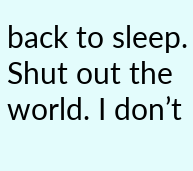back to sleep. Shut out the world. I don’t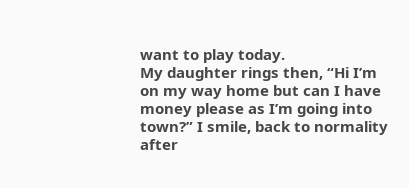want to play today.
My daughter rings then, “Hi I’m on my way home but can I have money please as I’m going into town?” I smile, back to normality after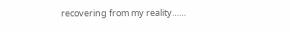recovering from my reality……